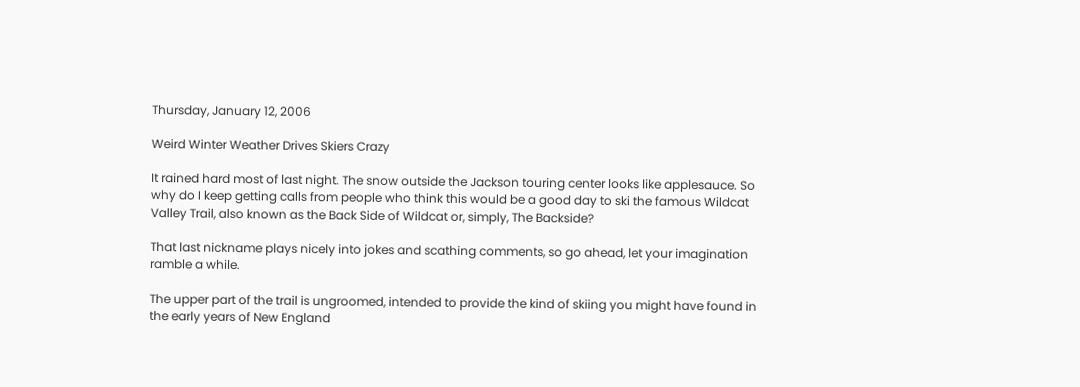Thursday, January 12, 2006

Weird Winter Weather Drives Skiers Crazy

It rained hard most of last night. The snow outside the Jackson touring center looks like applesauce. So why do I keep getting calls from people who think this would be a good day to ski the famous Wildcat Valley Trail, also known as the Back Side of Wildcat or, simply, The Backside?

That last nickname plays nicely into jokes and scathing comments, so go ahead, let your imagination ramble a while.

The upper part of the trail is ungroomed, intended to provide the kind of skiing you might have found in the early years of New England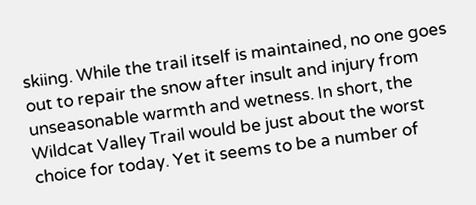skiing. While the trail itself is maintained, no one goes out to repair the snow after insult and injury from unseasonable warmth and wetness. In short, the Wildcat Valley Trail would be just about the worst choice for today. Yet it seems to be a number of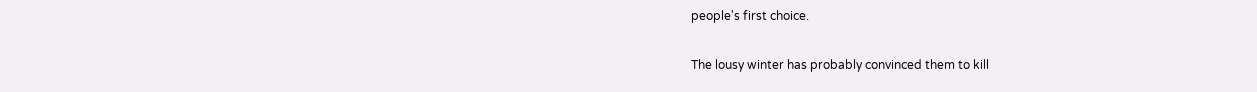people's first choice.

The lousy winter has probably convinced them to kill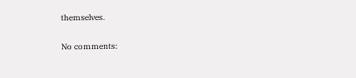themselves.

No comments: